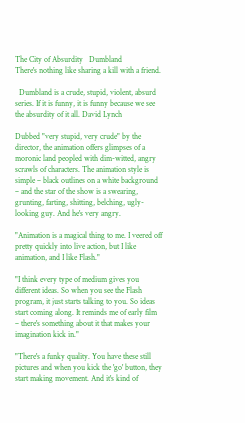The City of Absurdity   Dumbland
There's nothing like sharing a kill with a friend.

  Dumbland is a crude, stupid, violent, absurd series. If it is funny, it is funny because we see the absurdity of it all. David Lynch

Dubbed "very stupid, very crude" by the director, the animation offers glimpses of a moronic land peopled with dim-witted, angry scrawls of characters. The animation style is simple – black outlines on a white background – and the star of the show is a swearing, grunting, farting, shitting, belching, ugly-looking guy. And he's very angry.

"Animation is a magical thing to me. I veered off pretty quickly into live action, but I like animation, and I like Flash."

"I think every type of medium gives you different ideas. So when you see the Flash program, it just starts talking to you. So ideas start coming along. It reminds me of early film – there's something about it that makes your imagination kick in."

"There's a funky quality. You have these still pictures and when you kick the 'go' button, they start making movement. And it's kind of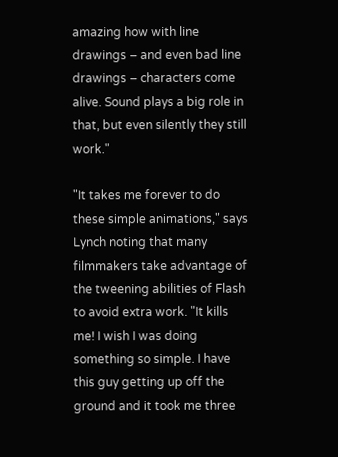amazing how with line drawings – and even bad line drawings – characters come alive. Sound plays a big role in that, but even silently they still work."

"It takes me forever to do these simple animations," says Lynch noting that many filmmakers take advantage of the tweening abilities of Flash to avoid extra work. "It kills me! I wish I was doing something so simple. I have this guy getting up off the ground and it took me three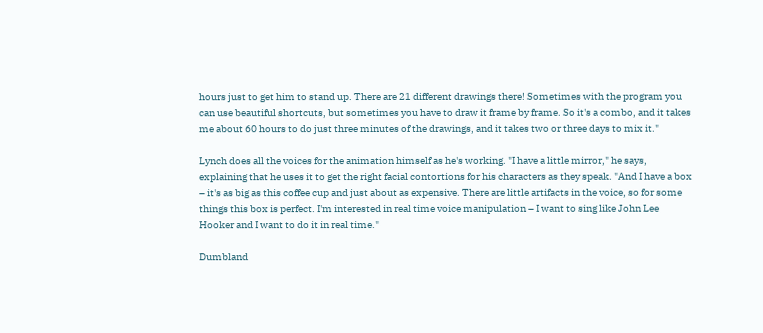hours just to get him to stand up. There are 21 different drawings there! Sometimes with the program you can use beautiful shortcuts, but sometimes you have to draw it frame by frame. So it's a combo, and it takes me about 60 hours to do just three minutes of the drawings, and it takes two or three days to mix it."

Lynch does all the voices for the animation himself as he's working. "I have a little mirror," he says, explaining that he uses it to get the right facial contortions for his characters as they speak. "And I have a box – it's as big as this coffee cup and just about as expensive. There are little artifacts in the voice, so for some things this box is perfect. I'm interested in real time voice manipulation – I want to sing like John Lee Hooker and I want to do it in real time."

Dumbland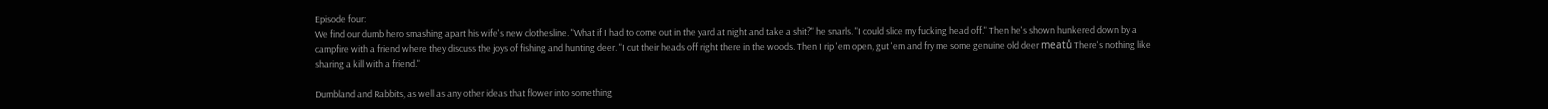Episode four:
We find our dumb hero smashing apart his wife's new clothesline. "What if I had to come out in the yard at night and take a shit?" he snarls. "I could slice my fucking head off." Then he's shown hunkered down by a campfire with a friend where they discuss the joys of fishing and hunting deer. "I cut their heads off right there in the woods. Then I rip 'em open, gut 'em and fry me some genuine old deer meatů There's nothing like sharing a kill with a friend."

Dumbland and Rabbits, as well as any other ideas that flower into something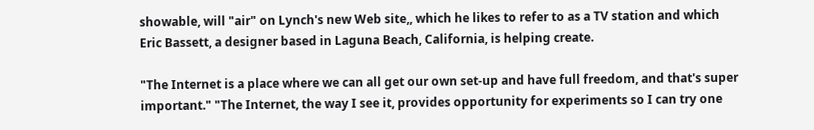showable, will "air" on Lynch's new Web site,, which he likes to refer to as a TV station and which Eric Bassett, a designer based in Laguna Beach, California, is helping create.

"The Internet is a place where we can all get our own set-up and have full freedom, and that's super important." "The Internet, the way I see it, provides opportunity for experiments so I can try one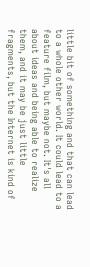little bit of something and that can lead to a whole other world. It could lead to a feature film, but maybe not. It's all about ideas and being able to realize them, and it may be just little fragments, but the Internet is kind of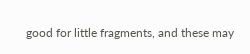good for little fragments, and these may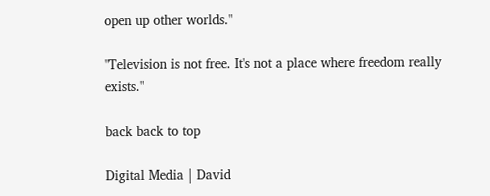open up other worlds."

"Television is not free. It's not a place where freedom really exists."

back back to top

Digital Media | David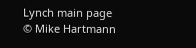Lynch main page
© Mike Hartmann